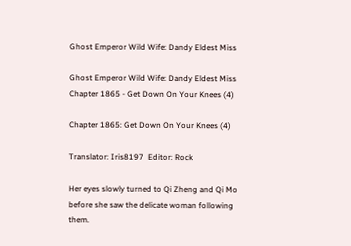Ghost Emperor Wild Wife: Dandy Eldest Miss

Ghost Emperor Wild Wife: Dandy Eldest Miss Chapter 1865 - Get Down On Your Knees (4)

Chapter 1865: Get Down On Your Knees (4)

Translator: Iris8197  Editor: Rock

Her eyes slowly turned to Qi Zheng and Qi Mo before she saw the delicate woman following them.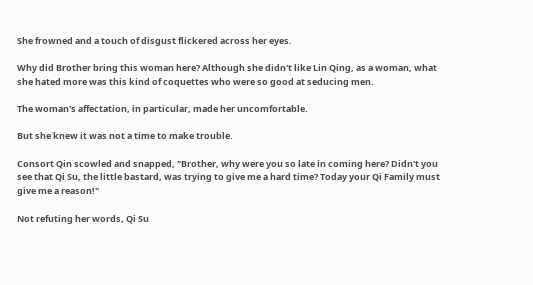She frowned and a touch of disgust flickered across her eyes.

Why did Brother bring this woman here? Although she didn't like Lin Qing, as a woman, what she hated more was this kind of coquettes who were so good at seducing men.

The woman's affectation, in particular, made her uncomfortable.

But she knew it was not a time to make trouble.

Consort Qin scowled and snapped, "Brother, why were you so late in coming here? Didn't you see that Qi Su, the little bastard, was trying to give me a hard time? Today your Qi Family must give me a reason!"

Not refuting her words, Qi Su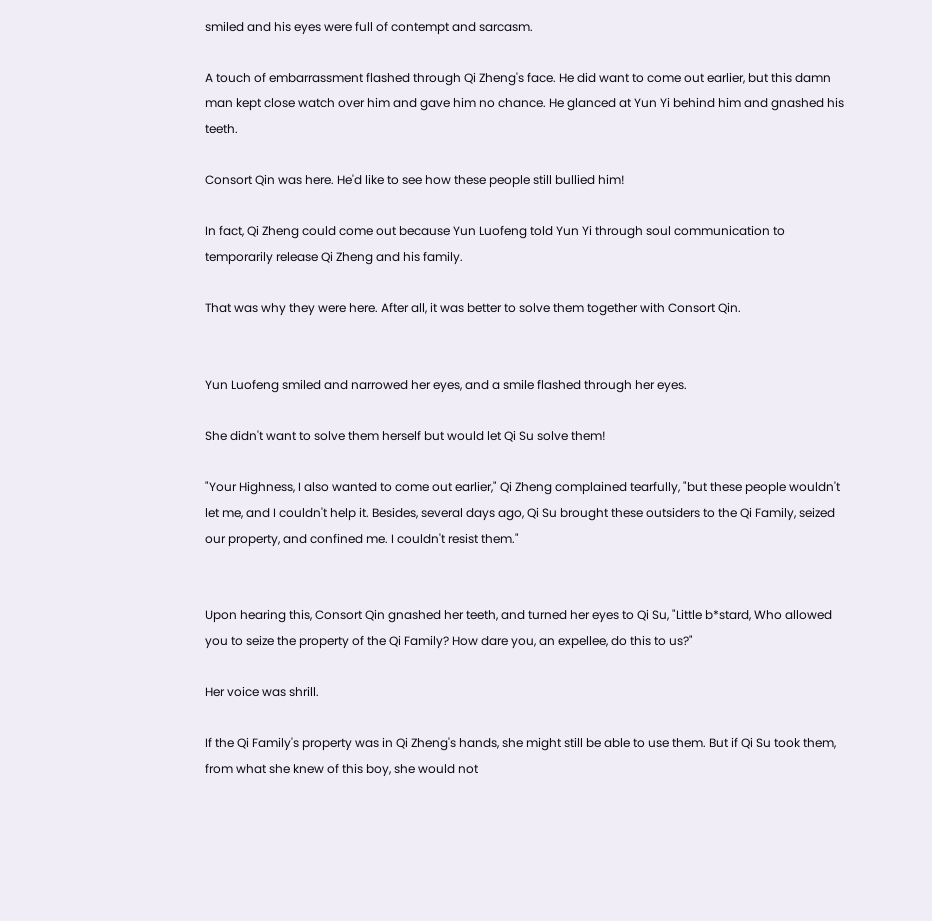smiled and his eyes were full of contempt and sarcasm.

A touch of embarrassment flashed through Qi Zheng's face. He did want to come out earlier, but this damn man kept close watch over him and gave him no chance. He glanced at Yun Yi behind him and gnashed his teeth.

Consort Qin was here. He'd like to see how these people still bullied him!

In fact, Qi Zheng could come out because Yun Luofeng told Yun Yi through soul communication to temporarily release Qi Zheng and his family.

That was why they were here. After all, it was better to solve them together with Consort Qin.


Yun Luofeng smiled and narrowed her eyes, and a smile flashed through her eyes.

She didn't want to solve them herself but would let Qi Su solve them!

"Your Highness, I also wanted to come out earlier," Qi Zheng complained tearfully, "but these people wouldn't let me, and I couldn't help it. Besides, several days ago, Qi Su brought these outsiders to the Qi Family, seized our property, and confined me. I couldn't resist them."


Upon hearing this, Consort Qin gnashed her teeth, and turned her eyes to Qi Su, "Little b*stard, Who allowed you to seize the property of the Qi Family? How dare you, an expellee, do this to us?"

Her voice was shrill.

If the Qi Family's property was in Qi Zheng's hands, she might still be able to use them. But if Qi Su took them, from what she knew of this boy, she would not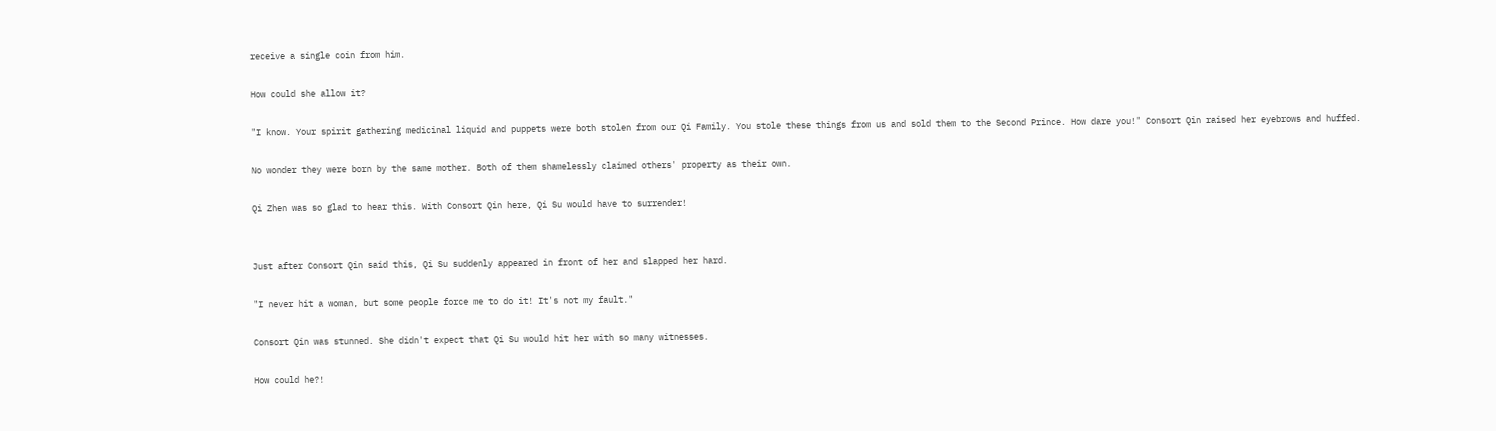receive a single coin from him.

How could she allow it?

"I know. Your spirit gathering medicinal liquid and puppets were both stolen from our Qi Family. You stole these things from us and sold them to the Second Prince. How dare you!" Consort Qin raised her eyebrows and huffed.

No wonder they were born by the same mother. Both of them shamelessly claimed others' property as their own.

Qi Zhen was so glad to hear this. With Consort Qin here, Qi Su would have to surrender!


Just after Consort Qin said this, Qi Su suddenly appeared in front of her and slapped her hard.

"I never hit a woman, but some people force me to do it! It's not my fault."

Consort Qin was stunned. She didn't expect that Qi Su would hit her with so many witnesses.

How could he?!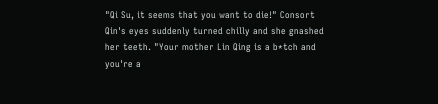"Qi Su, it seems that you want to die!" Consort Qin's eyes suddenly turned chilly and she gnashed her teeth. "Your mother Lin Qing is a b*tch and you're a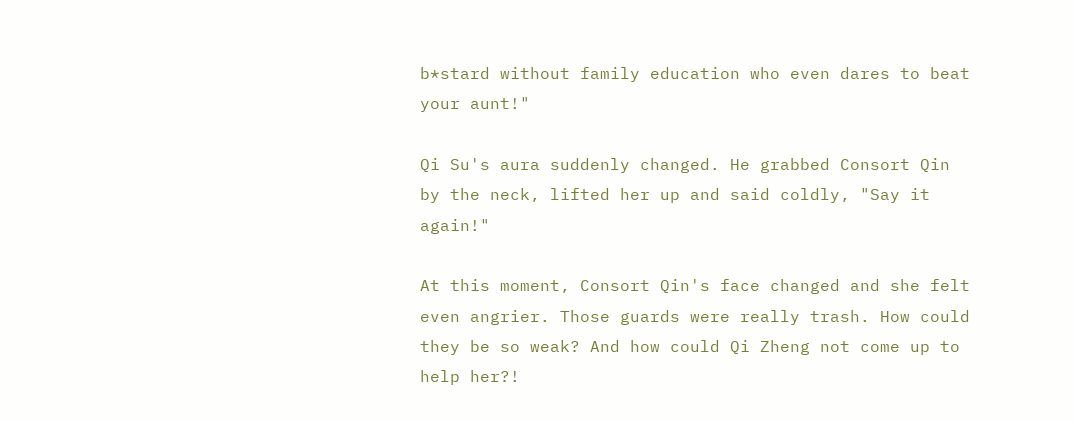b*stard without family education who even dares to beat your aunt!"

Qi Su's aura suddenly changed. He grabbed Consort Qin by the neck, lifted her up and said coldly, "Say it again!"

At this moment, Consort Qin's face changed and she felt even angrier. Those guards were really trash. How could they be so weak? And how could Qi Zheng not come up to help her?!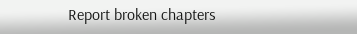Report broken chapters